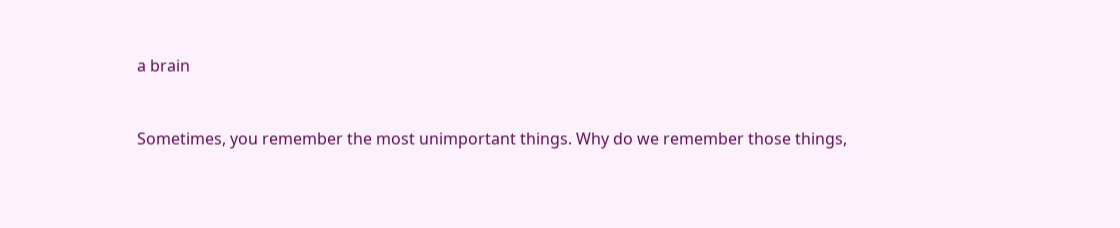a brain


Sometimes, you remember the most unimportant things. Why do we remember those things,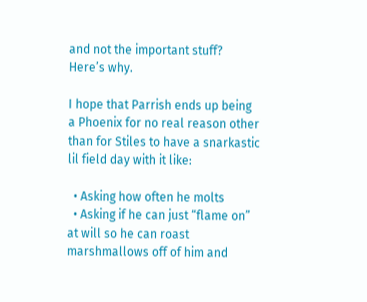and not the important stuff? Here’s why.

I hope that Parrish ends up being a Phoenix for no real reason other than for Stiles to have a snarkastic lil field day with it like:

  • Asking how often he molts
  • Asking if he can just “flame on” at will so he can roast marshmallows off of him and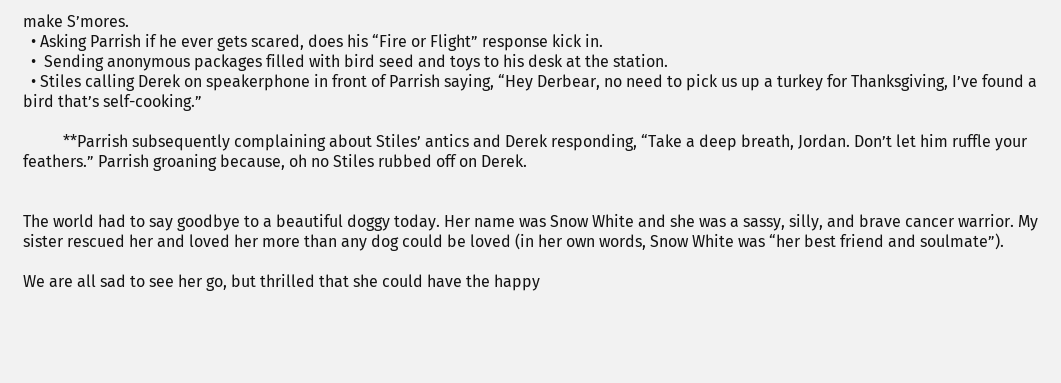make S’mores.
  • Asking Parrish if he ever gets scared, does his “Fire or Flight” response kick in.
  •  Sending anonymous packages filled with bird seed and toys to his desk at the station.
  • Stiles calling Derek on speakerphone in front of Parrish saying, “Hey Derbear, no need to pick us up a turkey for Thanksgiving, I’ve found a bird that’s self-cooking.”

          **Parrish subsequently complaining about Stiles’ antics and Derek responding, “Take a deep breath, Jordan. Don’t let him ruffle your feathers.” Parrish groaning because, oh no Stiles rubbed off on Derek.


The world had to say goodbye to a beautiful doggy today. Her name was Snow White and she was a sassy, silly, and brave cancer warrior. My sister rescued her and loved her more than any dog could be loved (in her own words, Snow White was “her best friend and soulmate”).

We are all sad to see her go, but thrilled that she could have the happy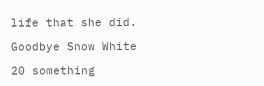life that she did.

Goodbye Snow White

20 something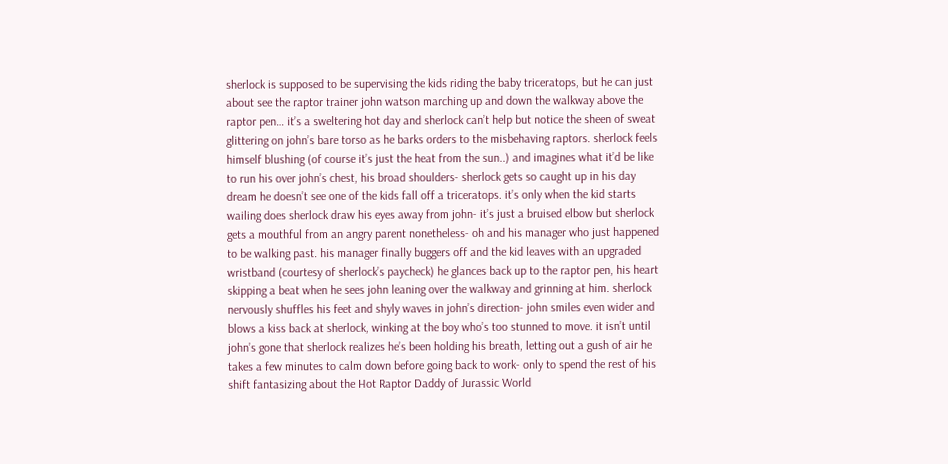sherlock is supposed to be supervising the kids riding the baby triceratops, but he can just about see the raptor trainer john watson marching up and down the walkway above the raptor pen… it’s a sweltering hot day and sherlock can’t help but notice the sheen of sweat glittering on john’s bare torso as he barks orders to the misbehaving raptors. sherlock feels himself blushing (of course it’s just the heat from the sun..) and imagines what it’d be like to run his over john’s chest, his broad shoulders- sherlock gets so caught up in his day dream he doesn’t see one of the kids fall off a triceratops. it’s only when the kid starts wailing does sherlock draw his eyes away from john- it’s just a bruised elbow but sherlock gets a mouthful from an angry parent nonetheless- oh and his manager who just happened to be walking past. his manager finally buggers off and the kid leaves with an upgraded wristband (courtesy of sherlock’s paycheck) he glances back up to the raptor pen, his heart skipping a beat when he sees john leaning over the walkway and grinning at him. sherlock nervously shuffles his feet and shyly waves in john’s direction- john smiles even wider and blows a kiss back at sherlock, winking at the boy who’s too stunned to move. it isn’t until john’s gone that sherlock realizes he’s been holding his breath, letting out a gush of air he takes a few minutes to calm down before going back to work- only to spend the rest of his shift fantasizing about the Hot Raptor Daddy of Jurassic World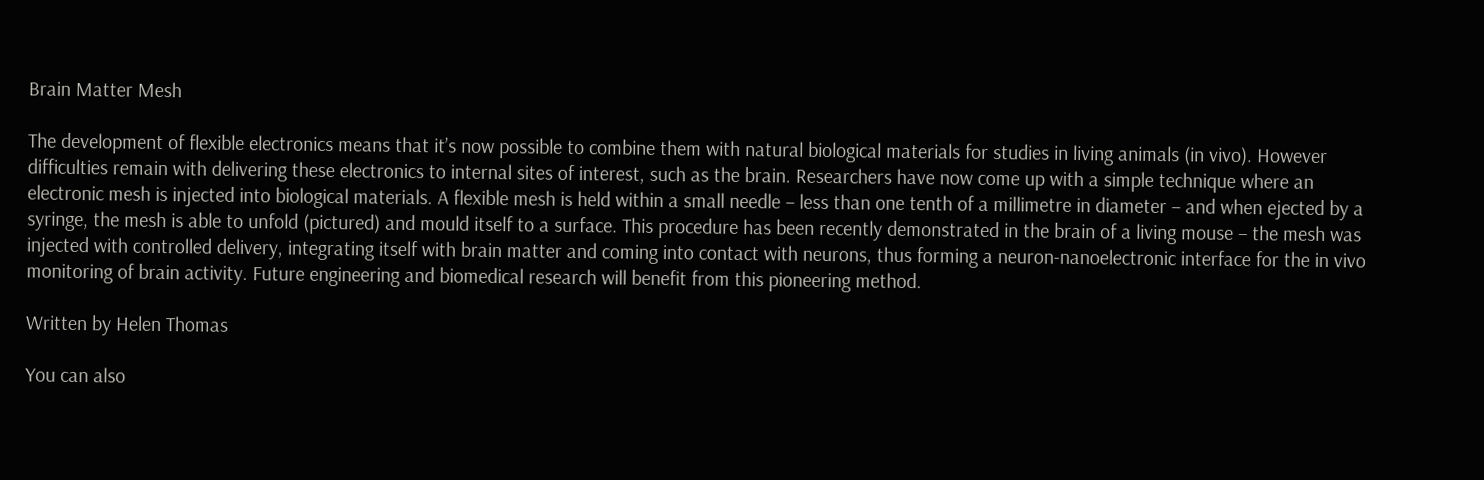Brain Matter Mesh

The development of flexible electronics means that it’s now possible to combine them with natural biological materials for studies in living animals (in vivo). However difficulties remain with delivering these electronics to internal sites of interest, such as the brain. Researchers have now come up with a simple technique where an electronic mesh is injected into biological materials. A flexible mesh is held within a small needle – less than one tenth of a millimetre in diameter – and when ejected by a syringe, the mesh is able to unfold (pictured) and mould itself to a surface. This procedure has been recently demonstrated in the brain of a living mouse – the mesh was injected with controlled delivery, integrating itself with brain matter and coming into contact with neurons, thus forming a neuron-nanoelectronic interface for the in vivo monitoring of brain activity. Future engineering and biomedical research will benefit from this pioneering method.

Written by Helen Thomas

You can also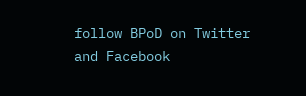follow BPoD on Twitter and Facebook